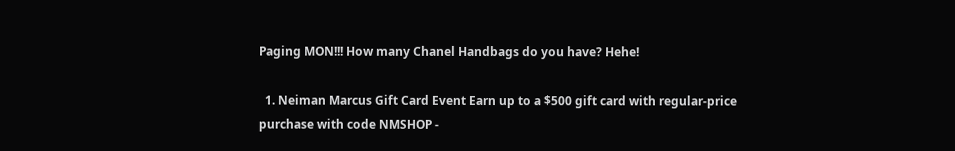Paging MON!!! How many Chanel Handbags do you have? Hehe!

  1. Neiman Marcus Gift Card Event Earn up to a $500 gift card with regular-price purchase with code NMSHOP -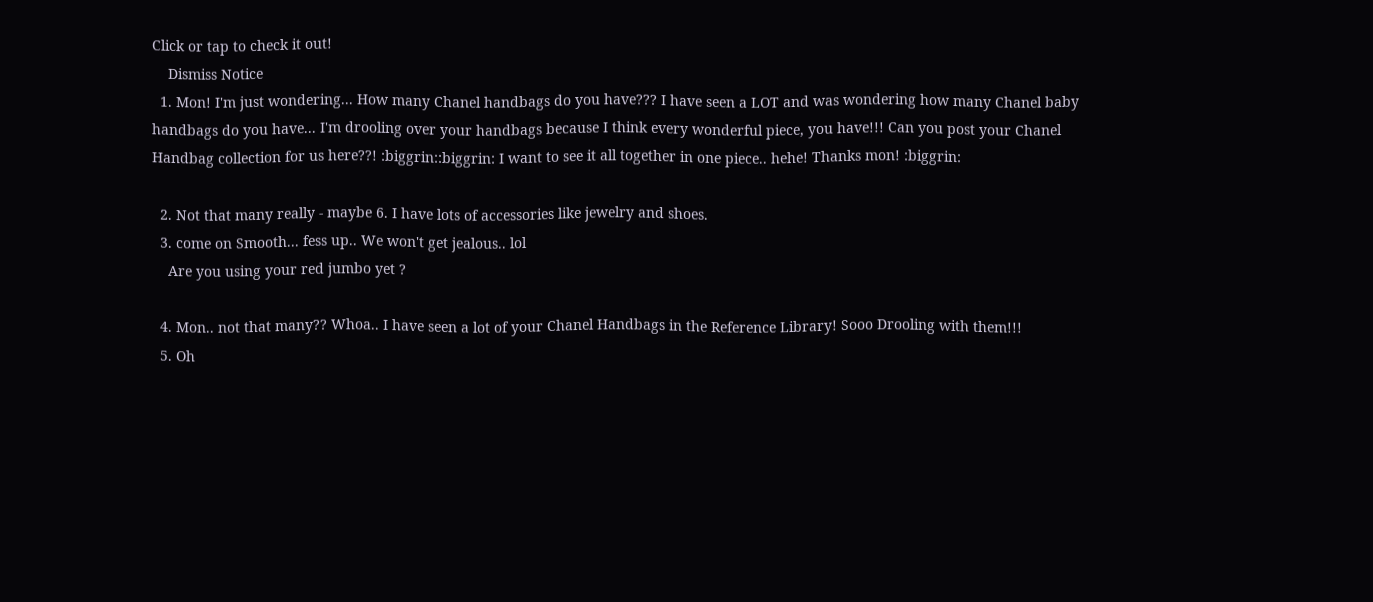Click or tap to check it out!
    Dismiss Notice
  1. Mon! I'm just wondering... How many Chanel handbags do you have??? I have seen a LOT and was wondering how many Chanel baby handbags do you have... I'm drooling over your handbags because I think every wonderful piece, you have!!! Can you post your Chanel Handbag collection for us here??! :biggrin::biggrin: I want to see it all together in one piece.. hehe! Thanks mon! :biggrin:

  2. Not that many really - maybe 6. I have lots of accessories like jewelry and shoes.
  3. come on Smooth... fess up.. We won't get jealous.. lol
    Are you using your red jumbo yet ?

  4. Mon.. not that many?? Whoa.. I have seen a lot of your Chanel Handbags in the Reference Library! Sooo Drooling with them!!!
  5. Oh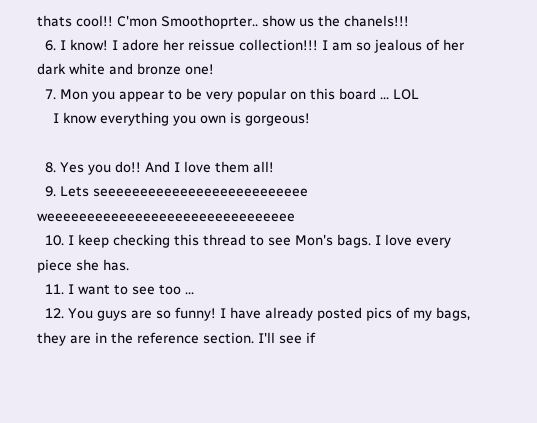thats cool!! C'mon Smoothoprter.. show us the chanels!!!
  6. I know! I adore her reissue collection!!! I am so jealous of her dark white and bronze one!
  7. Mon you appear to be very popular on this board ... LOL
    I know everything you own is gorgeous!

  8. Yes you do!! And I love them all!
  9. Lets seeeeeeeeeeeeeeeeeeeeeeeeee weeeeeeeeeeeeeeeeeeeeeeeeeeeeeee
  10. I keep checking this thread to see Mon's bags. I love every piece she has.
  11. I want to see too ...
  12. You guys are so funny! I have already posted pics of my bags, they are in the reference section. I'll see if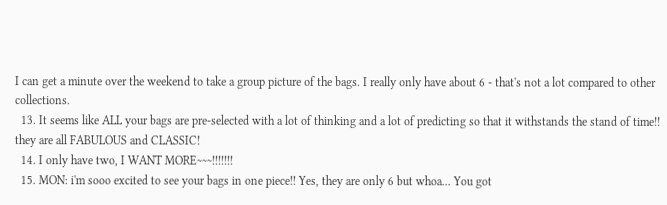I can get a minute over the weekend to take a group picture of the bags. I really only have about 6 - that's not a lot compared to other collections.
  13. It seems like ALL your bags are pre-selected with a lot of thinking and a lot of predicting so that it withstands the stand of time!! they are all FABULOUS and CLASSIC!
  14. I only have two, I WANT MORE~~~!!!!!!!
  15. MON: i'm sooo excited to see your bags in one piece!! Yes, they are only 6 but whoa... You got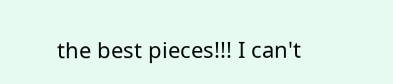the best pieces!!! I can't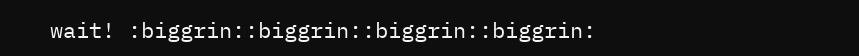wait! :biggrin::biggrin::biggrin::biggrin: